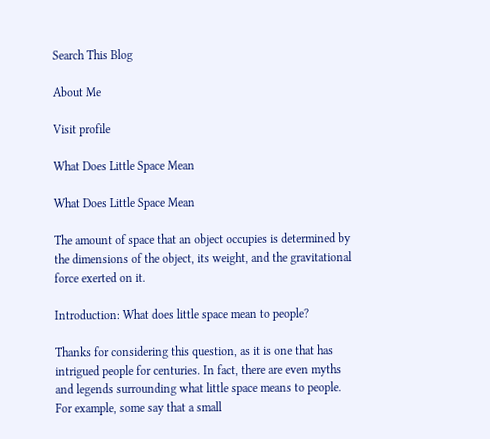Search This Blog

About Me

Visit profile

What Does Little Space Mean

What Does Little Space Mean

The amount of space that an object occupies is determined by the dimensions of the object, its weight, and the gravitational force exerted on it.

Introduction: What does little space mean to people?

Thanks for considering this question, as it is one that has intrigued people for centuries. In fact, there are even myths and legends surrounding what little space means to people. For example, some say that a small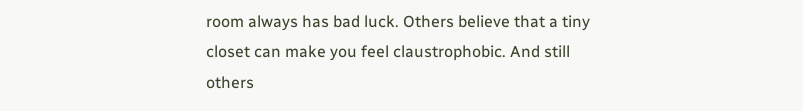room always has bad luck. Others believe that a tiny closet can make you feel claustrophobic. And still others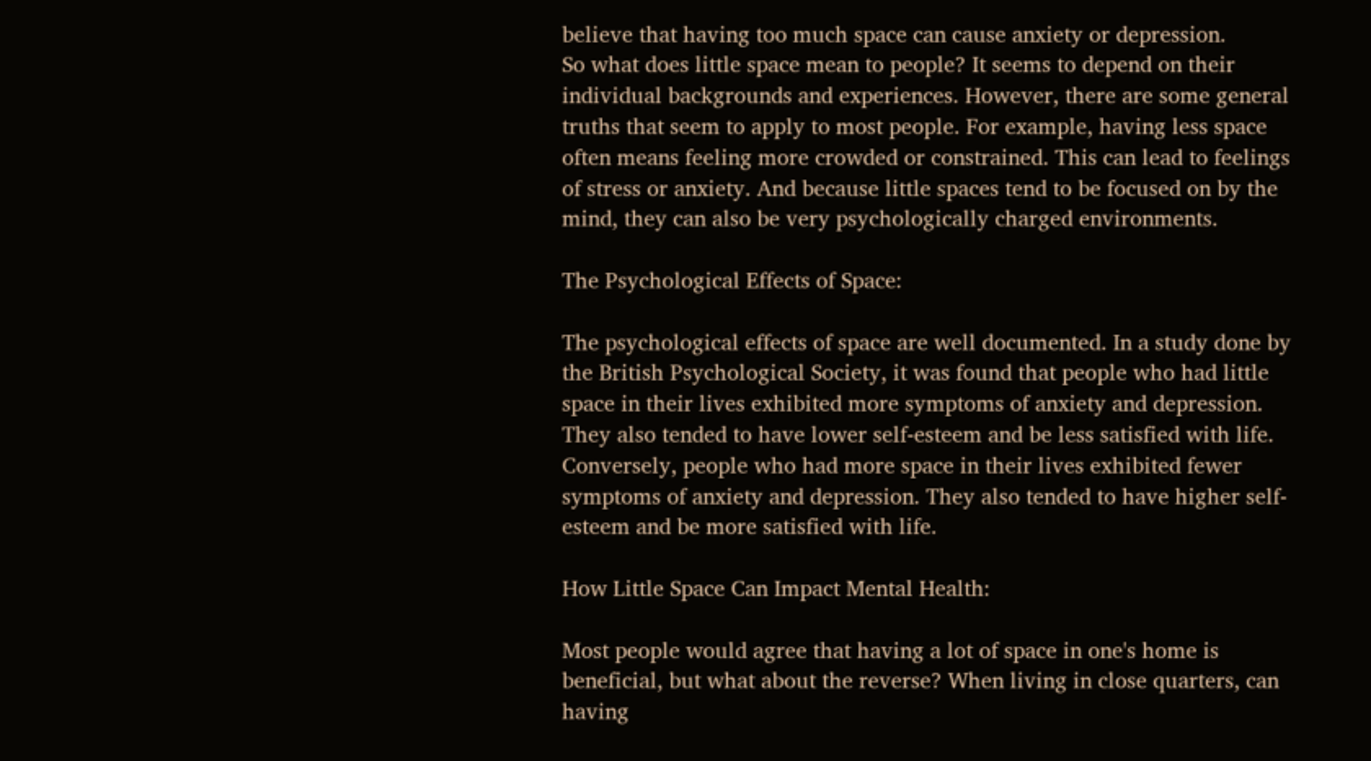believe that having too much space can cause anxiety or depression.
So what does little space mean to people? It seems to depend on their individual backgrounds and experiences. However, there are some general truths that seem to apply to most people. For example, having less space often means feeling more crowded or constrained. This can lead to feelings of stress or anxiety. And because little spaces tend to be focused on by the mind, they can also be very psychologically charged environments.

The Psychological Effects of Space:

The psychological effects of space are well documented. In a study done by the British Psychological Society, it was found that people who had little space in their lives exhibited more symptoms of anxiety and depression. They also tended to have lower self-esteem and be less satisfied with life. Conversely, people who had more space in their lives exhibited fewer symptoms of anxiety and depression. They also tended to have higher self-esteem and be more satisfied with life.

How Little Space Can Impact Mental Health:

Most people would agree that having a lot of space in one's home is beneficial, but what about the reverse? When living in close quarters, can having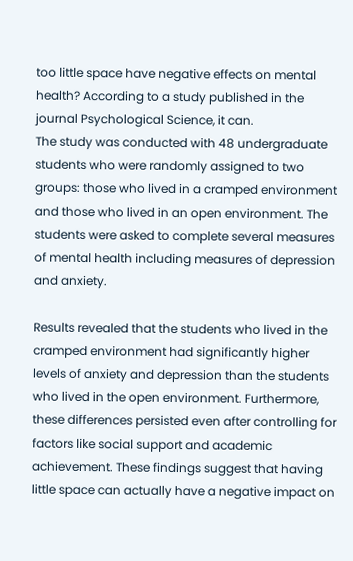too little space have negative effects on mental health? According to a study published in the journal Psychological Science, it can.
The study was conducted with 48 undergraduate students who were randomly assigned to two groups: those who lived in a cramped environment and those who lived in an open environment. The students were asked to complete several measures of mental health including measures of depression and anxiety.

Results revealed that the students who lived in the cramped environment had significantly higher levels of anxiety and depression than the students who lived in the open environment. Furthermore, these differences persisted even after controlling for factors like social support and academic achievement. These findings suggest that having little space can actually have a negative impact on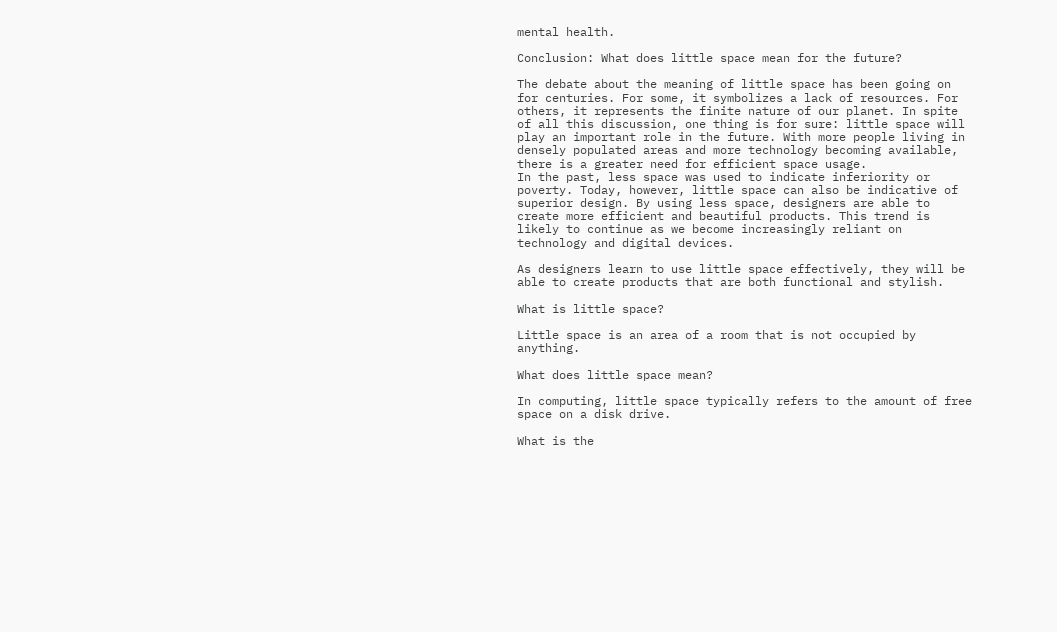mental health.

Conclusion: What does little space mean for the future?

The debate about the meaning of little space has been going on for centuries. For some, it symbolizes a lack of resources. For others, it represents the finite nature of our planet. In spite of all this discussion, one thing is for sure: little space will play an important role in the future. With more people living in densely populated areas and more technology becoming available, there is a greater need for efficient space usage.
In the past, less space was used to indicate inferiority or poverty. Today, however, little space can also be indicative of superior design. By using less space, designers are able to create more efficient and beautiful products. This trend is likely to continue as we become increasingly reliant on technology and digital devices.

As designers learn to use little space effectively, they will be able to create products that are both functional and stylish.

What is little space?

Little space is an area of a room that is not occupied by anything.

What does little space mean?

In computing, little space typically refers to the amount of free space on a disk drive.

What is the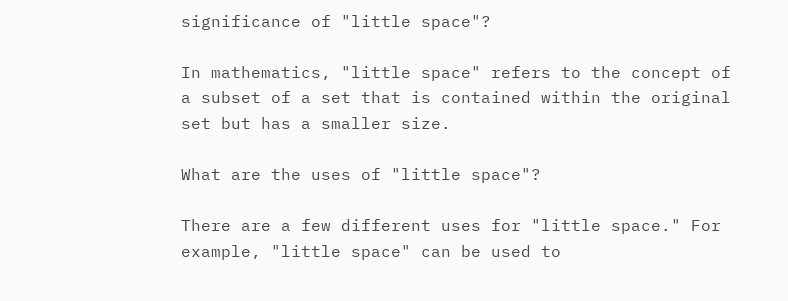significance of "little space"?

In mathematics, "little space" refers to the concept of a subset of a set that is contained within the original set but has a smaller size.

What are the uses of "little space"?

There are a few different uses for "little space." For example, "little space" can be used to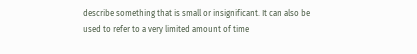describe something that is small or insignificant. It can also be used to refer to a very limited amount of time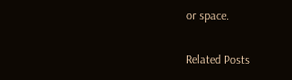or space.

Related Posts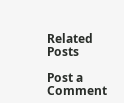Related Posts

Post a Comment